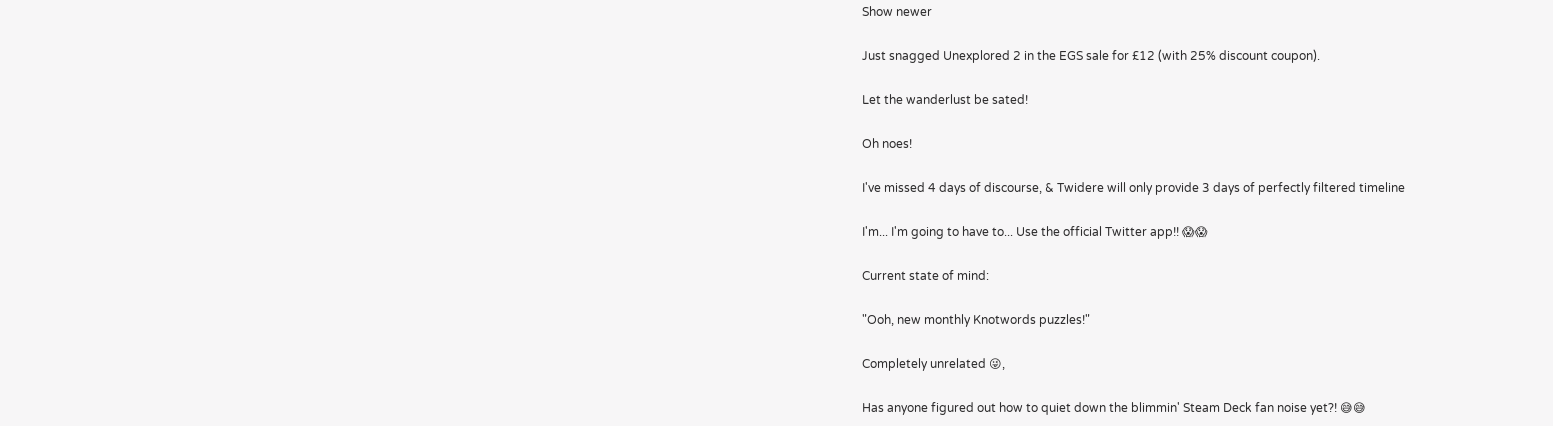Show newer

Just snagged Unexplored 2 in the EGS sale for £12 (with 25% discount coupon).

Let the wanderlust be sated!

Oh noes!

I've missed 4 days of discourse, & Twidere will only provide 3 days of perfectly filtered timeline

I'm... I'm going to have to... Use the official Twitter app!! 😱😱

Current state of mind:

"Ooh, new monthly Knotwords puzzles!"

Completely unrelated 😜,

Has anyone figured out how to quiet down the blimmin' Steam Deck fan noise yet?! 😅😅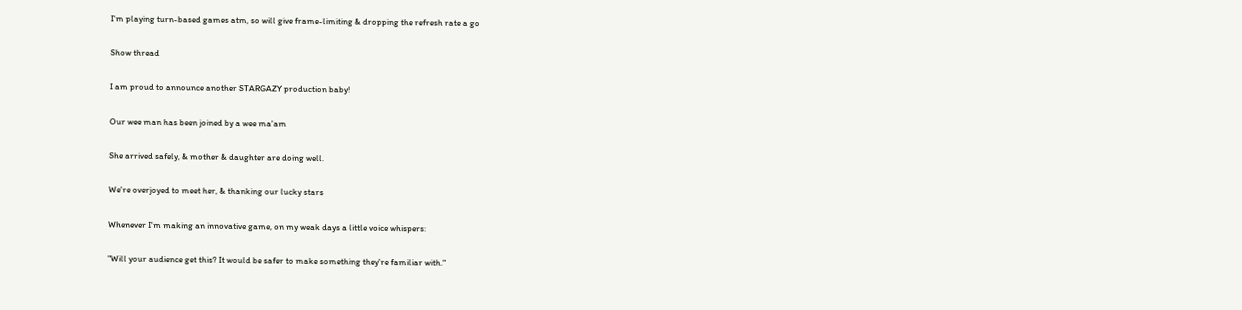I'm playing turn-based games atm, so will give frame-limiting & dropping the refresh rate a go

Show thread

I am proud to announce another STARGAZY production baby!

Our wee man has been joined by a wee ma'am

She arrived safely, & mother & daughter are doing well.

We're overjoyed to meet her, & thanking our lucky stars

Whenever I'm making an innovative game, on my weak days a little voice whispers:

"Will your audience get this? It would be safer to make something they're familiar with."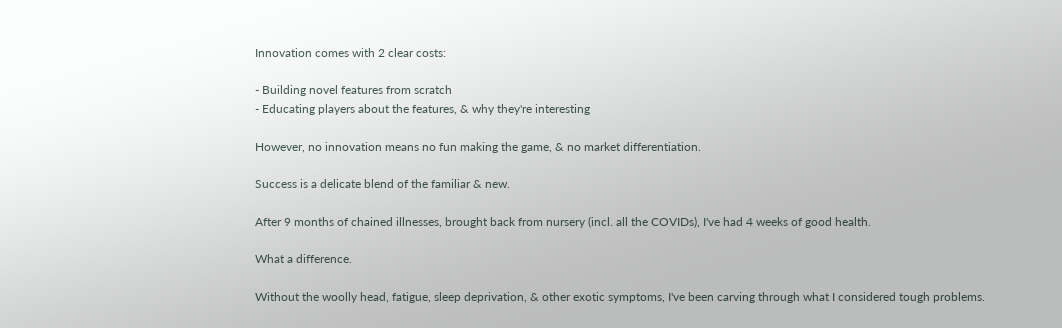Innovation comes with 2 clear costs:

- Building novel features from scratch
- Educating players about the features, & why they're interesting

However, no innovation means no fun making the game, & no market differentiation.

Success is a delicate blend of the familiar & new.

After 9 months of chained illnesses, brought back from nursery (incl. all the COVIDs), I've had 4 weeks of good health.

What a difference.

Without the woolly head, fatigue, sleep deprivation, & other exotic symptoms, I've been carving through what I considered tough problems.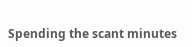Spending the scant minutes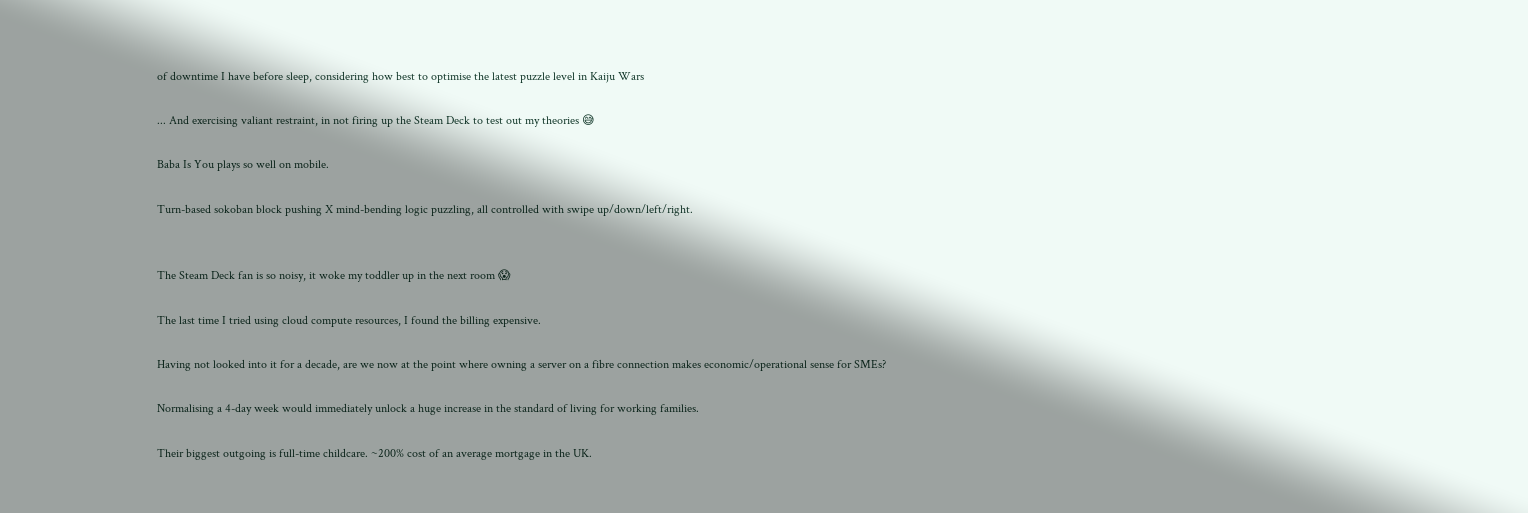of downtime I have before sleep, considering how best to optimise the latest puzzle level in Kaiju Wars

... And exercising valiant restraint, in not firing up the Steam Deck to test out my theories 😅

Baba Is You plays so well on mobile.

Turn-based sokoban block pushing X mind-bending logic puzzling, all controlled with swipe up/down/left/right.


The Steam Deck fan is so noisy, it woke my toddler up in the next room 😱

The last time I tried using cloud compute resources, I found the billing expensive.

Having not looked into it for a decade, are we now at the point where owning a server on a fibre connection makes economic/operational sense for SMEs?

Normalising a 4-day week would immediately unlock a huge increase in the standard of living for working families.

Their biggest outgoing is full-time childcare. ~200% cost of an average mortgage in the UK.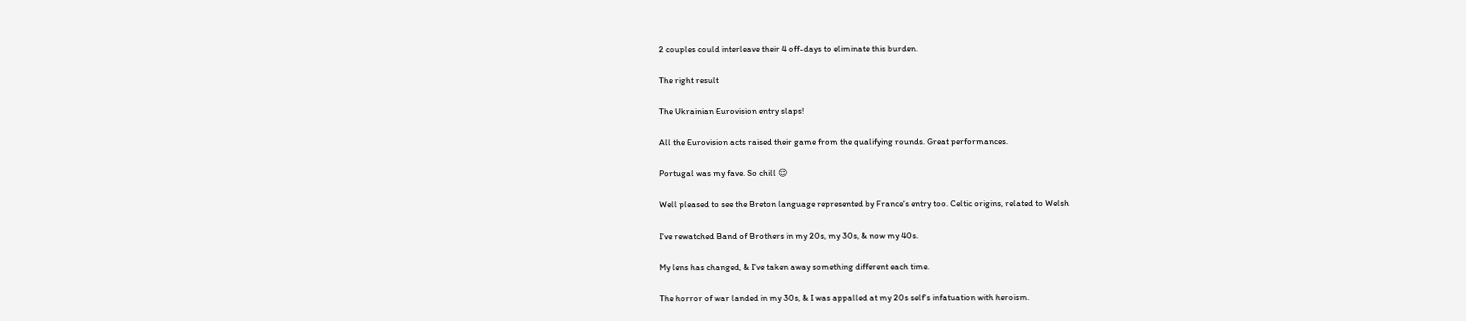2 couples could interleave their 4 off-days to eliminate this burden.

The right result

The Ukrainian Eurovision entry slaps!

All the Eurovision acts raised their game from the qualifying rounds. Great performances.

Portugal was my fave. So chill 😌

Well pleased to see the Breton language represented by France's entry too. Celtic origins, related to Welsh

I've rewatched Band of Brothers in my 20s, my 30s, & now my 40s.

My lens has changed, & I've taken away something different each time.

The horror of war landed in my 30s, & I was appalled at my 20s self's infatuation with heroism.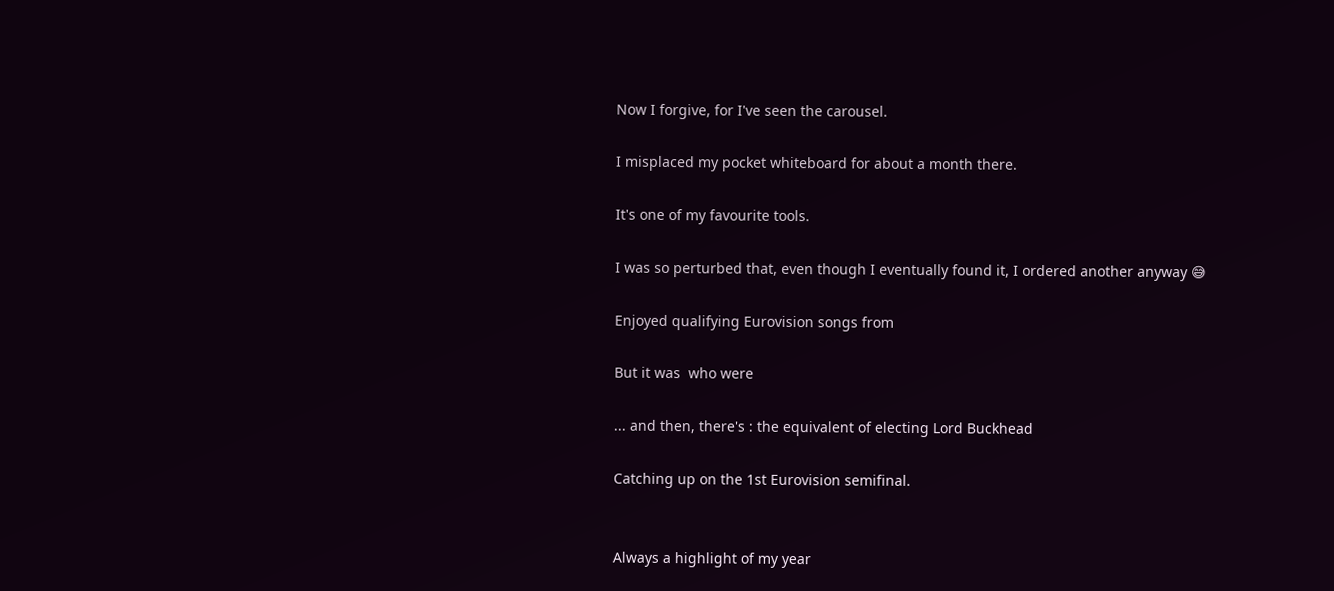Now I forgive, for I've seen the carousel.

I misplaced my pocket whiteboard for about a month there.

It's one of my favourite tools.

I was so perturbed that, even though I eventually found it, I ordered another anyway 😅

Enjoyed qualifying Eurovision songs from

But it was  who were

... and then, there's : the equivalent of electing Lord Buckhead

Catching up on the 1st Eurovision semifinal.


Always a highlight of my year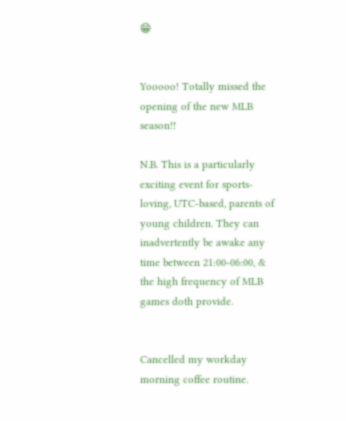😁


Yooooo! Totally missed the opening of the new MLB season!!

N.B. This is a particularly exciting event for sports-loving, UTC-based, parents of young children. They can inadvertently be awake any time between 21:00-06:00, & the high frequency of MLB games doth provide.


Cancelled my workday morning coffee routine.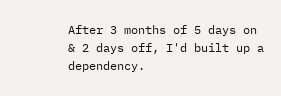After 3 months of 5 days on & 2 days off, I'd built up a dependency.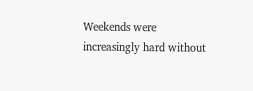Weekends were increasingly hard without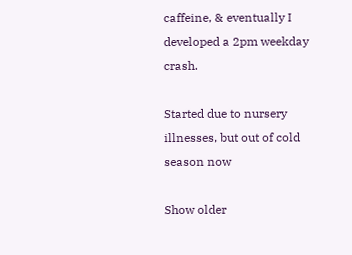caffeine, & eventually I developed a 2pm weekday crash.

Started due to nursery illnesses, but out of cold season now

Show older